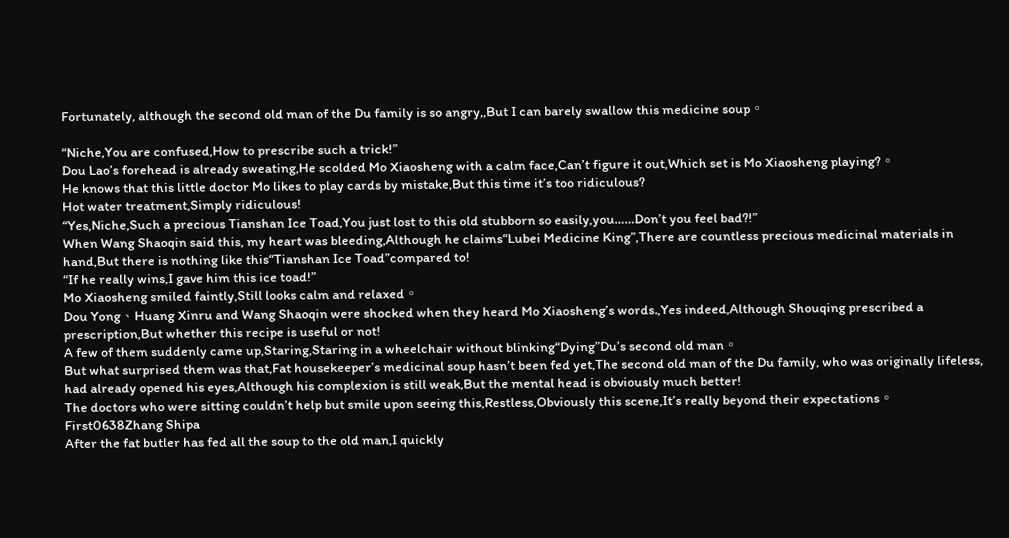Fortunately, although the second old man of the Du family is so angry,,But I can barely swallow this medicine soup。

“Niche,You are confused,How to prescribe such a trick!”
Dou Lao’s forehead is already sweating,He scolded Mo Xiaosheng with a calm face,Can’t figure it out,Which set is Mo Xiaosheng playing?。
He knows that this little doctor Mo likes to play cards by mistake,But this time it’s too ridiculous?
Hot water treatment,Simply ridiculous!
“Yes,Niche,Such a precious Tianshan Ice Toad,You just lost to this old stubborn so easily,you……Don’t you feel bad?!”
When Wang Shaoqin said this, my heart was bleeding,Although he claims“Lubei Medicine King”,There are countless precious medicinal materials in hand,But there is nothing like this“Tianshan Ice Toad”compared to!
“If he really wins,I gave him this ice toad!”
Mo Xiaosheng smiled faintly,Still looks calm and relaxed。
Dou Yong、Huang Xinru and Wang Shaoqin were shocked when they heard Mo Xiaosheng’s words.,Yes indeed,Although Shouqing prescribed a prescription,But whether this recipe is useful or not!
A few of them suddenly came up,Staring,Staring in a wheelchair without blinking“Dying”Du’s second old man。
But what surprised them was that,Fat housekeeper’s medicinal soup hasn’t been fed yet,The second old man of the Du family, who was originally lifeless, had already opened his eyes,Although his complexion is still weak,But the mental head is obviously much better!
The doctors who were sitting couldn’t help but smile upon seeing this,Restless,Obviously this scene,It’s really beyond their expectations。
First0638Zhang Shipa
After the fat butler has fed all the soup to the old man,I quickly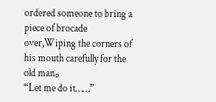ordered someone to bring a piece of brocade over,Wiping the corners of his mouth carefully for the old man。
“Let me do it……”